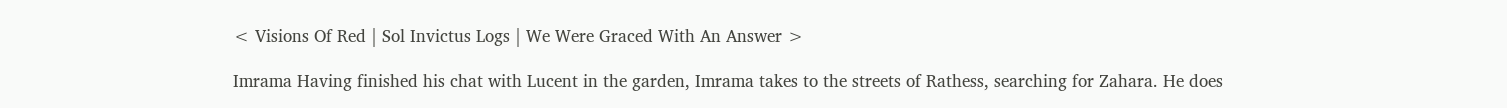< Visions Of Red | Sol Invictus Logs | We Were Graced With An Answer >

Imrama Having finished his chat with Lucent in the garden, Imrama takes to the streets of Rathess, searching for Zahara. He does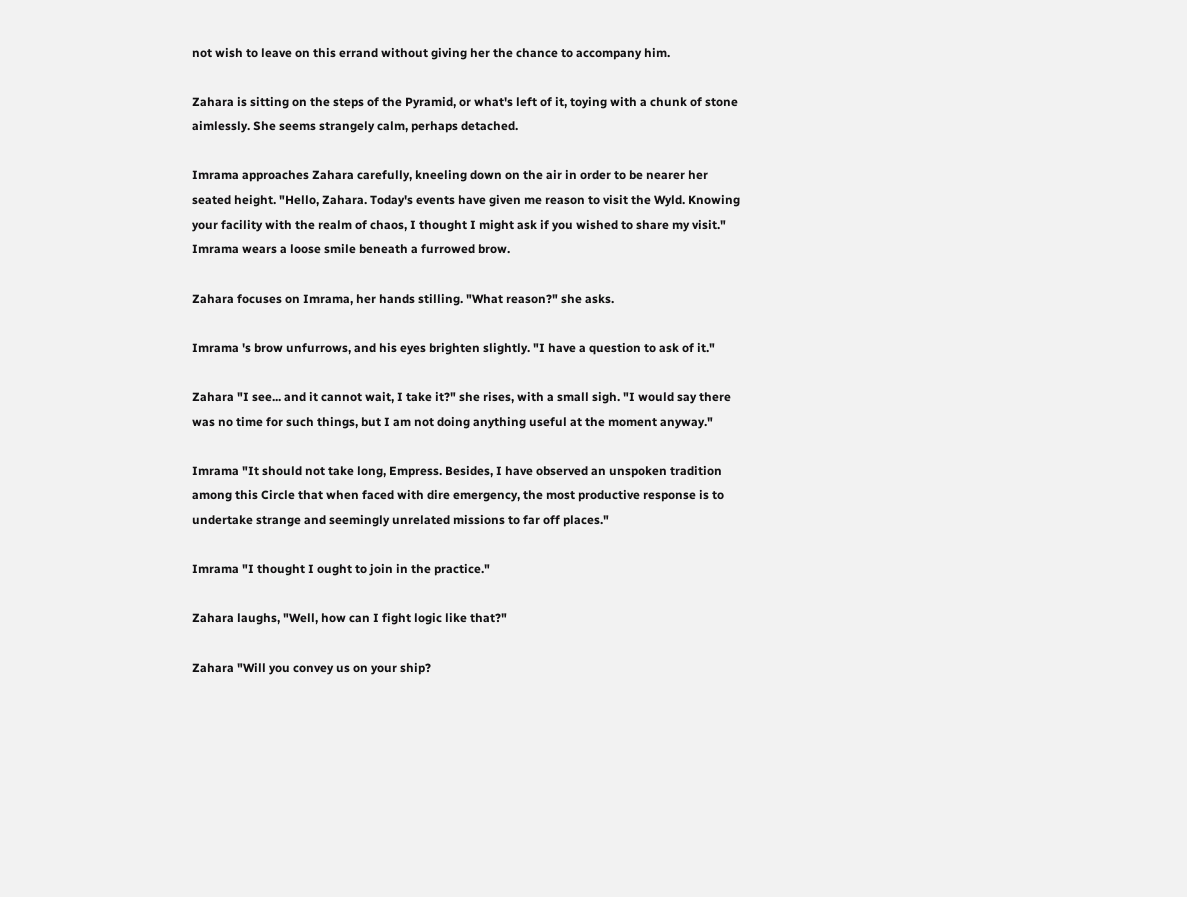not wish to leave on this errand without giving her the chance to accompany him.

Zahara is sitting on the steps of the Pyramid, or what's left of it, toying with a chunk of stone aimlessly. She seems strangely calm, perhaps detached.

Imrama approaches Zahara carefully, kneeling down on the air in order to be nearer her seated height. "Hello, Zahara. Today's events have given me reason to visit the Wyld. Knowing your facility with the realm of chaos, I thought I might ask if you wished to share my visit." Imrama wears a loose smile beneath a furrowed brow.

Zahara focuses on Imrama, her hands stilling. "What reason?" she asks.

Imrama 's brow unfurrows, and his eyes brighten slightly. "I have a question to ask of it."

Zahara "I see... and it cannot wait, I take it?" she rises, with a small sigh. "I would say there was no time for such things, but I am not doing anything useful at the moment anyway."

Imrama "It should not take long, Empress. Besides, I have observed an unspoken tradition among this Circle that when faced with dire emergency, the most productive response is to undertake strange and seemingly unrelated missions to far off places."

Imrama "I thought I ought to join in the practice."

Zahara laughs, "Well, how can I fight logic like that?"

Zahara "Will you convey us on your ship?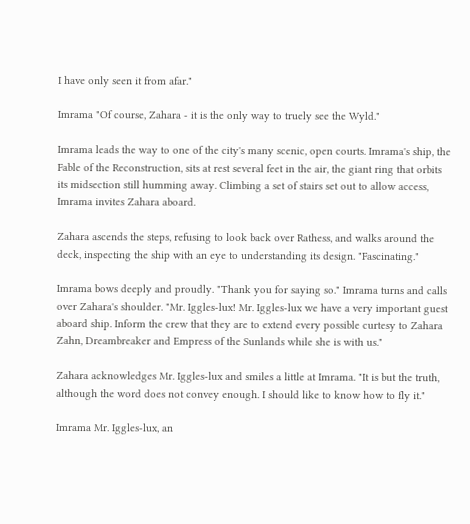I have only seen it from afar."

Imrama "Of course, Zahara - it is the only way to truely see the Wyld."

Imrama leads the way to one of the city's many scenic, open courts. Imrama's ship, the Fable of the Reconstruction, sits at rest several feet in the air, the giant ring that orbits its midsection still humming away. Climbing a set of stairs set out to allow access, Imrama invites Zahara aboard.

Zahara ascends the steps, refusing to look back over Rathess, and walks around the deck, inspecting the ship with an eye to understanding its design. "Fascinating."

Imrama bows deeply and proudly. "Thank you for saying so." Imrama turns and calls over Zahara's shoulder. "Mr. Iggles-lux! Mr. Iggles-lux we have a very important guest aboard ship. Inform the crew that they are to extend every possible curtesy to Zahara Zahn, Dreambreaker and Empress of the Sunlands while she is with us."

Zahara acknowledges Mr. Iggles-lux and smiles a little at Imrama. "It is but the truth, although the word does not convey enough. I should like to know how to fly it."

Imrama Mr. Iggles-lux, an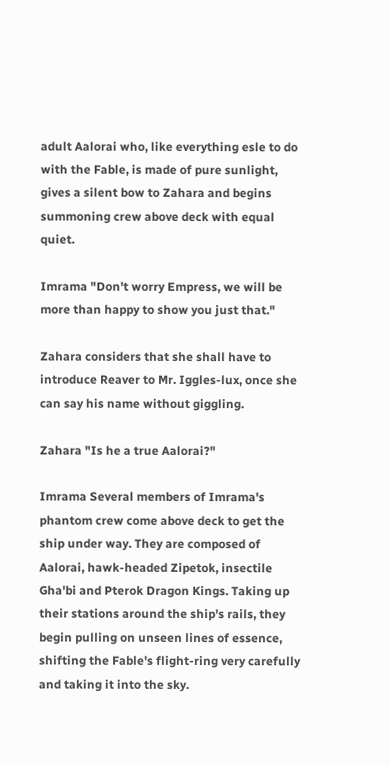adult Aalorai who, like everything esle to do with the Fable, is made of pure sunlight, gives a silent bow to Zahara and begins summoning crew above deck with equal quiet.

Imrama "Don't worry Empress, we will be more than happy to show you just that."

Zahara considers that she shall have to introduce Reaver to Mr. Iggles-lux, once she can say his name without giggling.

Zahara "Is he a true Aalorai?"

Imrama Several members of Imrama's phantom crew come above deck to get the ship under way. They are composed of Aalorai, hawk-headed Zipetok, insectile Gha'bi and Pterok Dragon Kings. Taking up their stations around the ship's rails, they begin pulling on unseen lines of essence, shifting the Fable's flight-ring very carefully and taking it into the sky.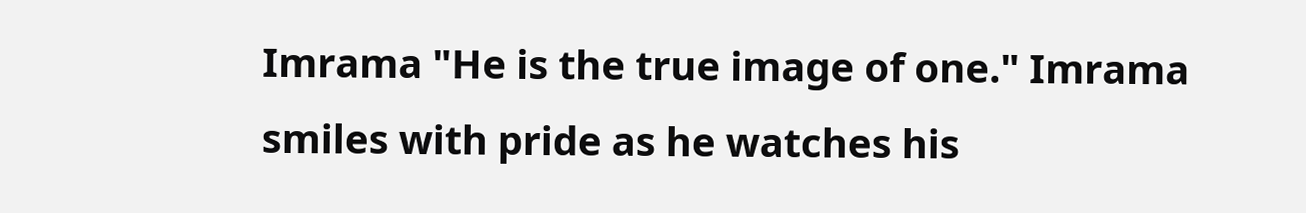Imrama "He is the true image of one." Imrama smiles with pride as he watches his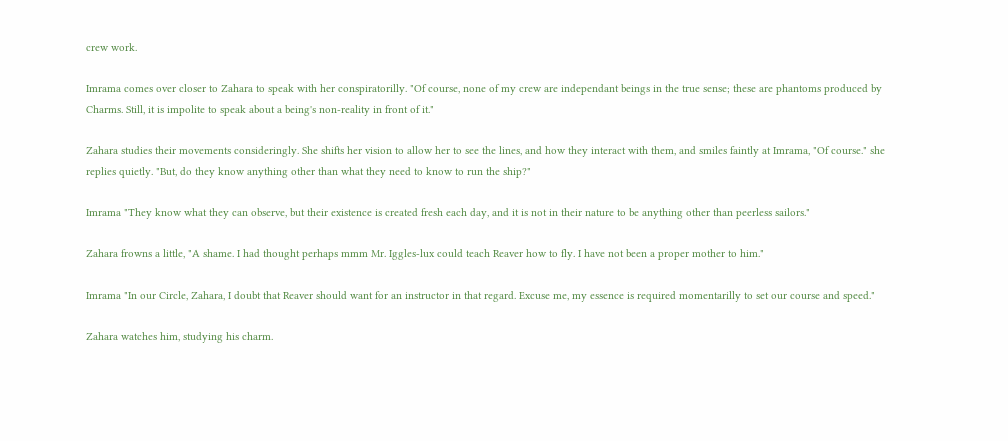crew work.

Imrama comes over closer to Zahara to speak with her conspiratorilly. "Of course, none of my crew are independant beings in the true sense; these are phantoms produced by Charms. Still, it is impolite to speak about a being's non-reality in front of it."

Zahara studies their movements consideringly. She shifts her vision to allow her to see the lines, and how they interact with them, and smiles faintly at Imrama, "Of course." she replies quietly. "But, do they know anything other than what they need to know to run the ship?"

Imrama "They know what they can observe, but their existence is created fresh each day, and it is not in their nature to be anything other than peerless sailors."

Zahara frowns a little, "A shame. I had thought perhaps mmm Mr. Iggles-lux could teach Reaver how to fly. I have not been a proper mother to him."

Imrama "In our Circle, Zahara, I doubt that Reaver should want for an instructor in that regard. Excuse me, my essence is required momentarilly to set our course and speed."

Zahara watches him, studying his charm.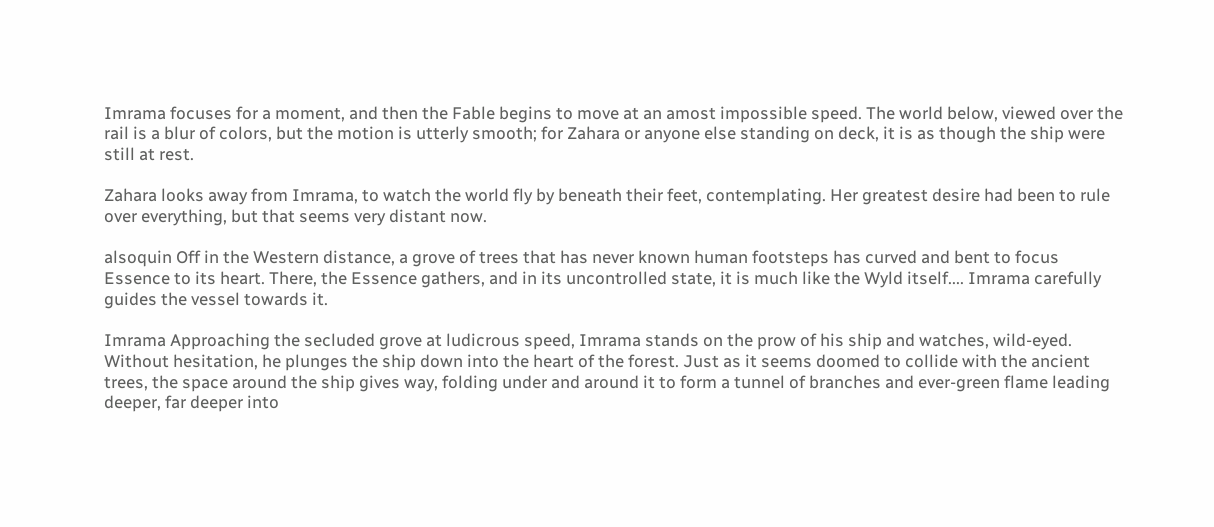Imrama focuses for a moment, and then the Fable begins to move at an amost impossible speed. The world below, viewed over the rail is a blur of colors, but the motion is utterly smooth; for Zahara or anyone else standing on deck, it is as though the ship were still at rest.

Zahara looks away from Imrama, to watch the world fly by beneath their feet, contemplating. Her greatest desire had been to rule over everything, but that seems very distant now.

alsoquin Off in the Western distance, a grove of trees that has never known human footsteps has curved and bent to focus Essence to its heart. There, the Essence gathers, and in its uncontrolled state, it is much like the Wyld itself.... Imrama carefully guides the vessel towards it.

Imrama Approaching the secluded grove at ludicrous speed, Imrama stands on the prow of his ship and watches, wild-eyed. Without hesitation, he plunges the ship down into the heart of the forest. Just as it seems doomed to collide with the ancient trees, the space around the ship gives way, folding under and around it to form a tunnel of branches and ever-green flame leading deeper, far deeper into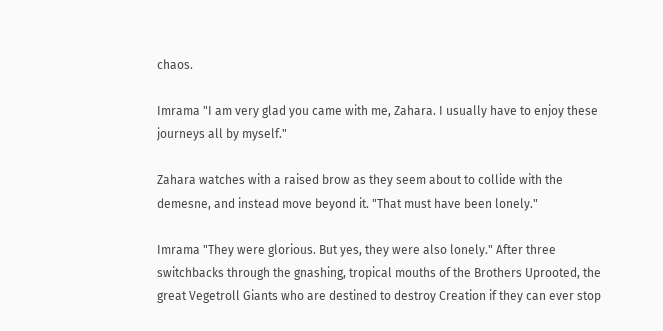chaos.

Imrama "I am very glad you came with me, Zahara. I usually have to enjoy these journeys all by myself."

Zahara watches with a raised brow as they seem about to collide with the demesne, and instead move beyond it. "That must have been lonely."

Imrama "They were glorious. But yes, they were also lonely." After three switchbacks through the gnashing, tropical mouths of the Brothers Uprooted, the great Vegetroll Giants who are destined to destroy Creation if they can ever stop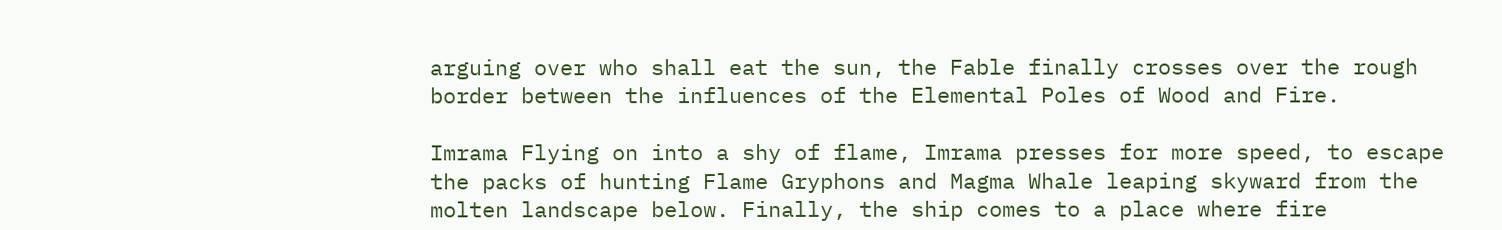arguing over who shall eat the sun, the Fable finally crosses over the rough border between the influences of the Elemental Poles of Wood and Fire.

Imrama Flying on into a shy of flame, Imrama presses for more speed, to escape the packs of hunting Flame Gryphons and Magma Whale leaping skyward from the molten landscape below. Finally, the ship comes to a place where fire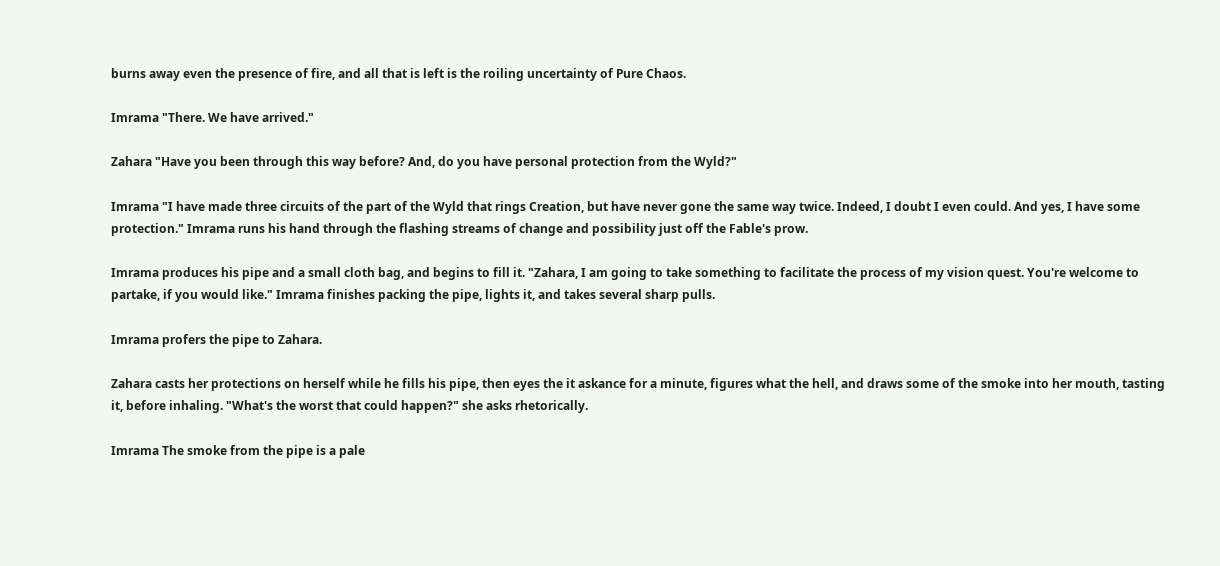burns away even the presence of fire, and all that is left is the roiling uncertainty of Pure Chaos.

Imrama "There. We have arrived."

Zahara "Have you been through this way before? And, do you have personal protection from the Wyld?"

Imrama "I have made three circuits of the part of the Wyld that rings Creation, but have never gone the same way twice. Indeed, I doubt I even could. And yes, I have some protection." Imrama runs his hand through the flashing streams of change and possibility just off the Fable's prow.

Imrama produces his pipe and a small cloth bag, and begins to fill it. "Zahara, I am going to take something to facilitate the process of my vision quest. You're welcome to partake, if you would like." Imrama finishes packing the pipe, lights it, and takes several sharp pulls.

Imrama profers the pipe to Zahara.

Zahara casts her protections on herself while he fills his pipe, then eyes the it askance for a minute, figures what the hell, and draws some of the smoke into her mouth, tasting it, before inhaling. "What's the worst that could happen?" she asks rhetorically.

Imrama The smoke from the pipe is a pale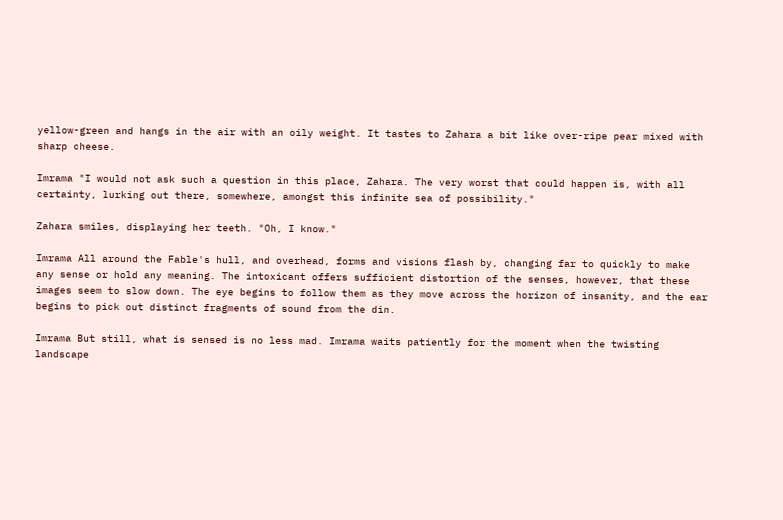yellow-green and hangs in the air with an oily weight. It tastes to Zahara a bit like over-ripe pear mixed with sharp cheese.

Imrama "I would not ask such a question in this place, Zahara. The very worst that could happen is, with all certainty, lurking out there, somewhere, amongst this infinite sea of possibility."

Zahara smiles, displaying her teeth. "Oh, I know."

Imrama All around the Fable's hull, and overhead, forms and visions flash by, changing far to quickly to make any sense or hold any meaning. The intoxicant offers sufficient distortion of the senses, however, that these images seem to slow down. The eye begins to follow them as they move across the horizon of insanity, and the ear begins to pick out distinct fragments of sound from the din.

Imrama But still, what is sensed is no less mad. Imrama waits patiently for the moment when the twisting landscape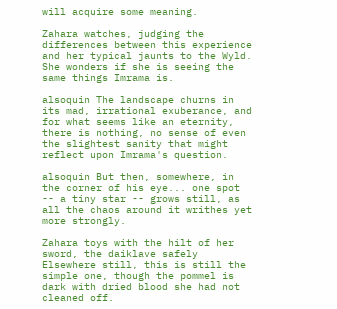will acquire some meaning.

Zahara watches, judging the differences between this experience and her typical jaunts to the Wyld. She wonders if she is seeing the same things Imrama is.

alsoquin The landscape churns in its mad, irrational exuberance, and for what seems like an eternity, there is nothing, no sense of even the slightest sanity that might reflect upon Imrama's question.

alsoquin But then, somewhere, in the corner of his eye... one spot -- a tiny star -- grows still, as all the chaos around it writhes yet more strongly.

Zahara toys with the hilt of her sword, the daiklave safely Elsewhere still, this is still the simple one, though the pommel is dark with dried blood she had not cleaned off.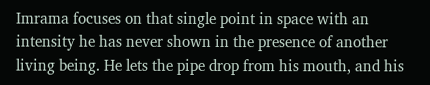Imrama focuses on that single point in space with an intensity he has never shown in the presence of another living being. He lets the pipe drop from his mouth, and his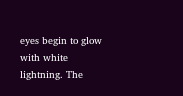eyes begin to glow with white lightning. The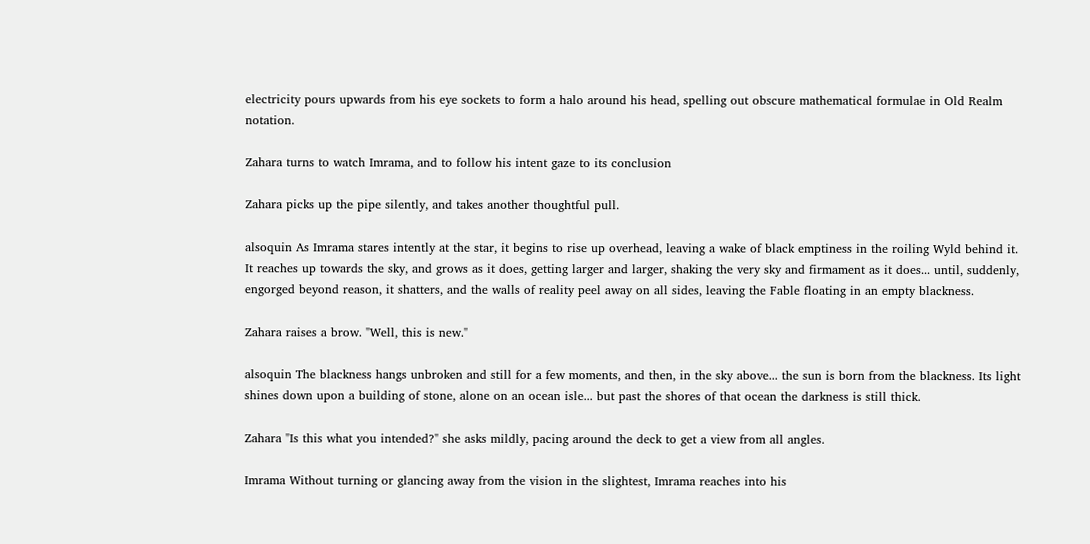electricity pours upwards from his eye sockets to form a halo around his head, spelling out obscure mathematical formulae in Old Realm notation.

Zahara turns to watch Imrama, and to follow his intent gaze to its conclusion

Zahara picks up the pipe silently, and takes another thoughtful pull.

alsoquin As Imrama stares intently at the star, it begins to rise up overhead, leaving a wake of black emptiness in the roiling Wyld behind it. It reaches up towards the sky, and grows as it does, getting larger and larger, shaking the very sky and firmament as it does... until, suddenly, engorged beyond reason, it shatters, and the walls of reality peel away on all sides, leaving the Fable floating in an empty blackness.

Zahara raises a brow. "Well, this is new."

alsoquin The blackness hangs unbroken and still for a few moments, and then, in the sky above... the sun is born from the blackness. Its light shines down upon a building of stone, alone on an ocean isle... but past the shores of that ocean the darkness is still thick.

Zahara "Is this what you intended?" she asks mildly, pacing around the deck to get a view from all angles.

Imrama Without turning or glancing away from the vision in the slightest, Imrama reaches into his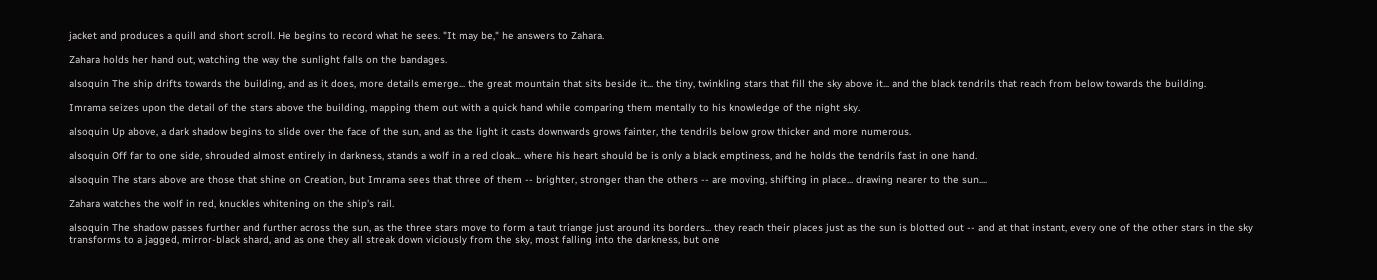jacket and produces a quill and short scroll. He begins to record what he sees. "It may be," he answers to Zahara.

Zahara holds her hand out, watching the way the sunlight falls on the bandages.

alsoquin The ship drifts towards the building, and as it does, more details emerge... the great mountain that sits beside it... the tiny, twinkling stars that fill the sky above it... and the black tendrils that reach from below towards the building.

Imrama seizes upon the detail of the stars above the building, mapping them out with a quick hand while comparing them mentally to his knowledge of the night sky.

alsoquin Up above, a dark shadow begins to slide over the face of the sun, and as the light it casts downwards grows fainter, the tendrils below grow thicker and more numerous.

alsoquin Off far to one side, shrouded almost entirely in darkness, stands a wolf in a red cloak... where his heart should be is only a black emptiness, and he holds the tendrils fast in one hand.

alsoquin The stars above are those that shine on Creation, but Imrama sees that three of them -- brighter, stronger than the others -- are moving, shifting in place... drawing nearer to the sun....

Zahara watches the wolf in red, knuckles whitening on the ship's rail.

alsoquin The shadow passes further and further across the sun, as the three stars move to form a taut triange just around its borders... they reach their places just as the sun is blotted out -- and at that instant, every one of the other stars in the sky transforms to a jagged, mirror-black shard, and as one they all streak down viciously from the sky, most falling into the darkness, but one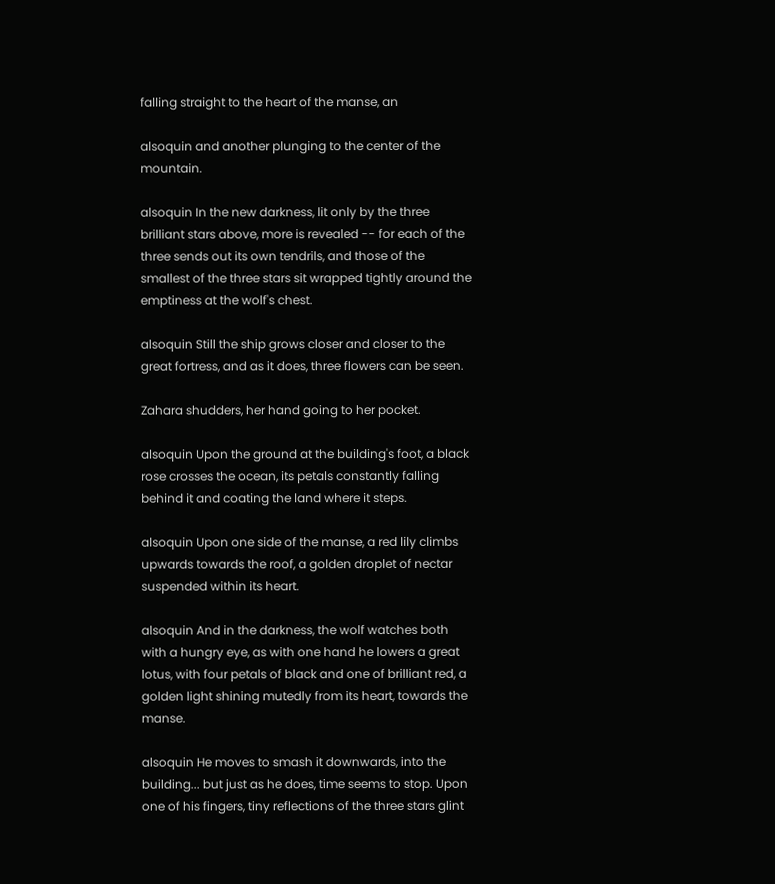falling straight to the heart of the manse, an

alsoquin and another plunging to the center of the mountain.

alsoquin In the new darkness, lit only by the three brilliant stars above, more is revealed -- for each of the three sends out its own tendrils, and those of the smallest of the three stars sit wrapped tightly around the emptiness at the wolf's chest.

alsoquin Still the ship grows closer and closer to the great fortress, and as it does, three flowers can be seen.

Zahara shudders, her hand going to her pocket.

alsoquin Upon the ground at the building's foot, a black rose crosses the ocean, its petals constantly falling behind it and coating the land where it steps.

alsoquin Upon one side of the manse, a red lily climbs upwards towards the roof, a golden droplet of nectar suspended within its heart.

alsoquin And in the darkness, the wolf watches both with a hungry eye, as with one hand he lowers a great lotus, with four petals of black and one of brilliant red, a golden light shining mutedly from its heart, towards the manse.

alsoquin He moves to smash it downwards, into the building... but just as he does, time seems to stop. Upon one of his fingers, tiny reflections of the three stars glint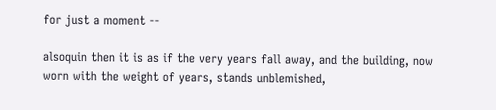for just a moment --

alsoquin then it is as if the very years fall away, and the building, now worn with the weight of years, stands unblemished,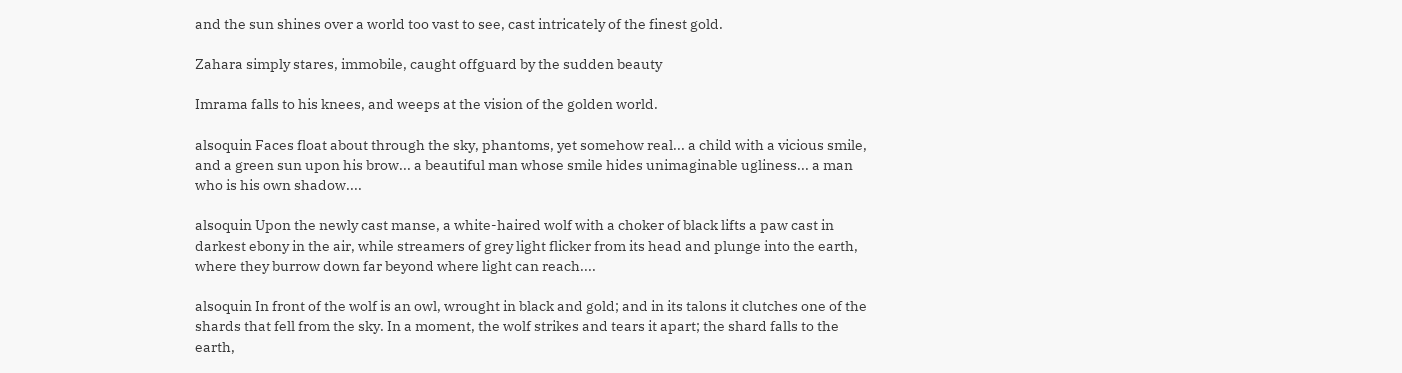and the sun shines over a world too vast to see, cast intricately of the finest gold.

Zahara simply stares, immobile, caught offguard by the sudden beauty

Imrama falls to his knees, and weeps at the vision of the golden world.

alsoquin Faces float about through the sky, phantoms, yet somehow real... a child with a vicious smile, and a green sun upon his brow... a beautiful man whose smile hides unimaginable ugliness... a man who is his own shadow....

alsoquin Upon the newly cast manse, a white-haired wolf with a choker of black lifts a paw cast in darkest ebony in the air, while streamers of grey light flicker from its head and plunge into the earth, where they burrow down far beyond where light can reach....

alsoquin In front of the wolf is an owl, wrought in black and gold; and in its talons it clutches one of the shards that fell from the sky. In a moment, the wolf strikes and tears it apart; the shard falls to the earth,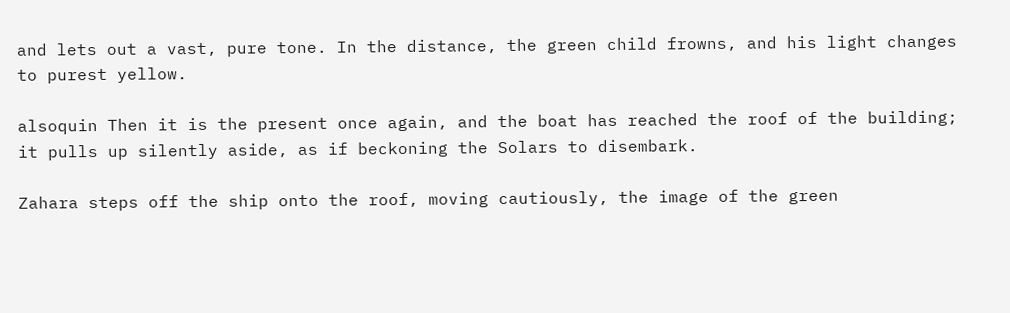and lets out a vast, pure tone. In the distance, the green child frowns, and his light changes to purest yellow.

alsoquin Then it is the present once again, and the boat has reached the roof of the building; it pulls up silently aside, as if beckoning the Solars to disembark.

Zahara steps off the ship onto the roof, moving cautiously, the image of the green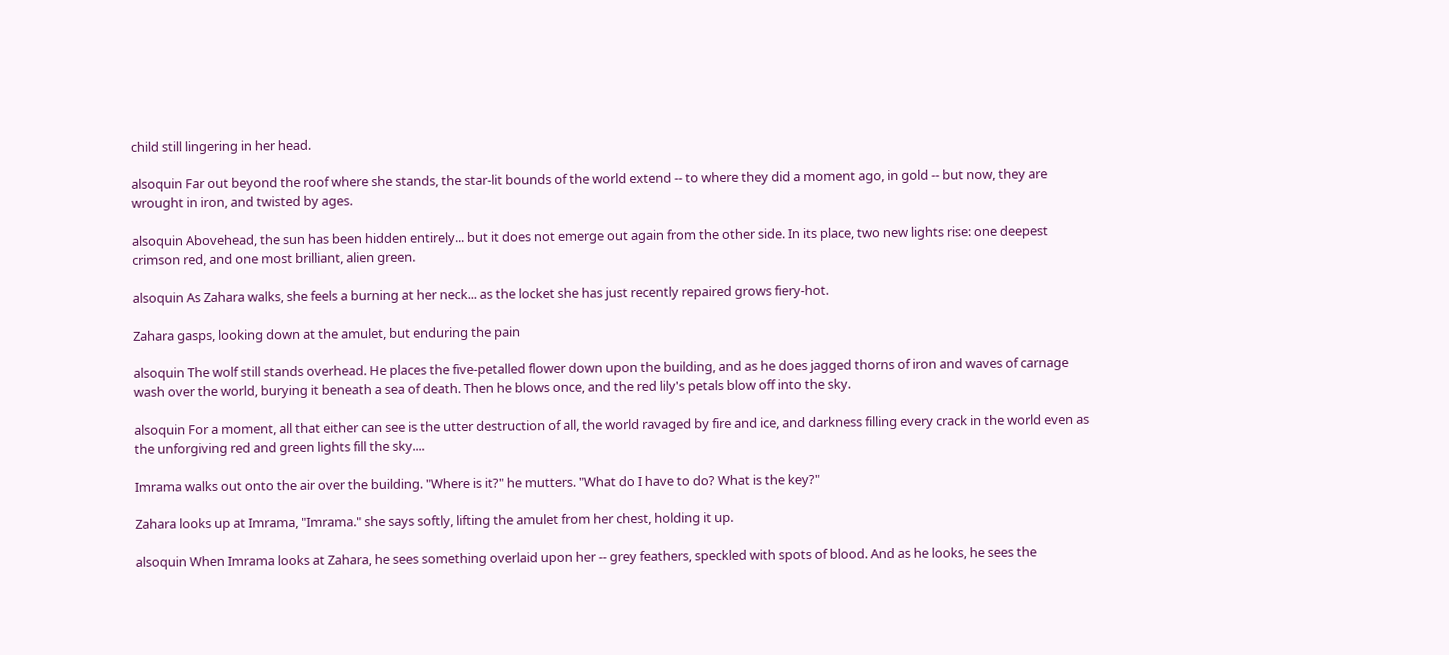child still lingering in her head.

alsoquin Far out beyond the roof where she stands, the star-lit bounds of the world extend -- to where they did a moment ago, in gold -- but now, they are wrought in iron, and twisted by ages.

alsoquin Abovehead, the sun has been hidden entirely... but it does not emerge out again from the other side. In its place, two new lights rise: one deepest crimson red, and one most brilliant, alien green.

alsoquin As Zahara walks, she feels a burning at her neck... as the locket she has just recently repaired grows fiery-hot.

Zahara gasps, looking down at the amulet, but enduring the pain

alsoquin The wolf still stands overhead. He places the five-petalled flower down upon the building, and as he does jagged thorns of iron and waves of carnage wash over the world, burying it beneath a sea of death. Then he blows once, and the red lily's petals blow off into the sky.

alsoquin For a moment, all that either can see is the utter destruction of all, the world ravaged by fire and ice, and darkness filling every crack in the world even as the unforgiving red and green lights fill the sky....

Imrama walks out onto the air over the building. "Where is it?" he mutters. "What do I have to do? What is the key?"

Zahara looks up at Imrama, "Imrama." she says softly, lifting the amulet from her chest, holding it up.

alsoquin When Imrama looks at Zahara, he sees something overlaid upon her -- grey feathers, speckled with spots of blood. And as he looks, he sees the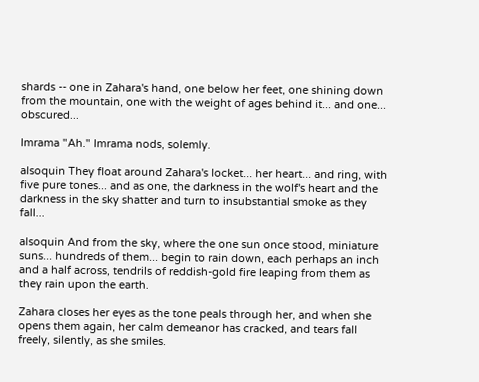shards -- one in Zahara's hand, one below her feet, one shining down from the mountain, one with the weight of ages behind it... and one... obscured...

Imrama "Ah." Imrama nods, solemly.

alsoquin They float around Zahara's locket... her heart... and ring, with five pure tones... and as one, the darkness in the wolf's heart and the darkness in the sky shatter and turn to insubstantial smoke as they fall...

alsoquin And from the sky, where the one sun once stood, miniature suns... hundreds of them... begin to rain down, each perhaps an inch and a half across, tendrils of reddish-gold fire leaping from them as they rain upon the earth.

Zahara closes her eyes as the tone peals through her, and when she opens them again, her calm demeanor has cracked, and tears fall freely, silently, as she smiles.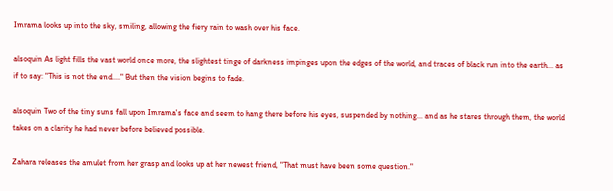Imrama looks up into the sky, smiling, allowing the fiery rain to wash over his face.

alsoquin As light fills the vast world once more, the slightest tinge of darkness impinges upon the edges of the world, and traces of black run into the earth... as if to say: "This is not the end...." But then the vision begins to fade.

alsoquin Two of the tiny suns fall upon Imrama's face and seem to hang there before his eyes, suspended by nothing... and as he stares through them, the world takes on a clarity he had never before believed possible.

Zahara releases the amulet from her grasp and looks up at her newest friend, "That must have been some question."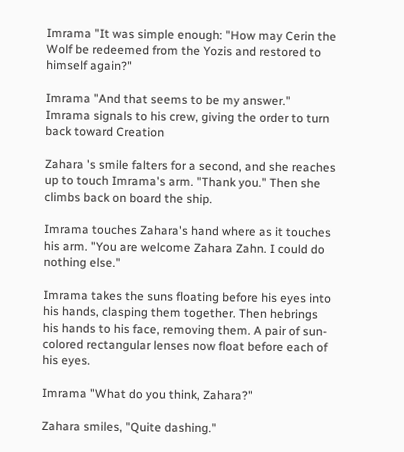Imrama "It was simple enough: "How may Cerin the Wolf be redeemed from the Yozis and restored to himself again?"

Imrama "And that seems to be my answer." Imrama signals to his crew, giving the order to turn back toward Creation

Zahara 's smile falters for a second, and she reaches up to touch Imrama's arm. "Thank you." Then she climbs back on board the ship.

Imrama touches Zahara's hand where as it touches his arm. "You are welcome Zahara Zahn. I could do nothing else."

Imrama takes the suns floating before his eyes into his hands, clasping them together. Then hebrings his hands to his face, removing them. A pair of sun-colored rectangular lenses now float before each of his eyes.

Imrama "What do you think, Zahara?"

Zahara smiles, "Quite dashing."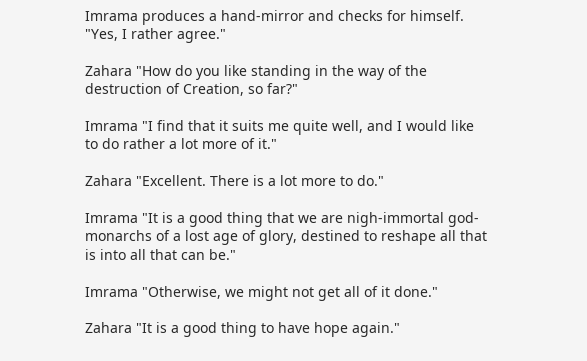Imrama produces a hand-mirror and checks for himself. "Yes, I rather agree."

Zahara "How do you like standing in the way of the destruction of Creation, so far?"

Imrama "I find that it suits me quite well, and I would like to do rather a lot more of it."

Zahara "Excellent. There is a lot more to do."

Imrama "It is a good thing that we are nigh-immortal god-monarchs of a lost age of glory, destined to reshape all that is into all that can be."

Imrama "Otherwise, we might not get all of it done."

Zahara "It is a good thing to have hope again."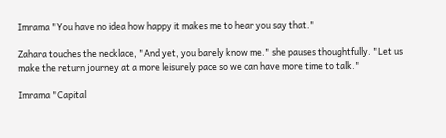Imrama "You have no idea how happy it makes me to hear you say that."

Zahara touches the necklace, "And yet, you barely know me." she pauses thoughtfully. "Let us make the return journey at a more leisurely pace so we can have more time to talk."

Imrama "Capital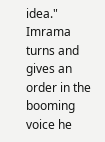idea." Imrama turns and gives an order in the booming voice he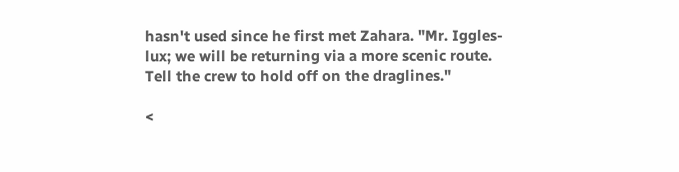hasn't used since he first met Zahara. "Mr. Iggles-lux; we will be returning via a more scenic route. Tell the crew to hold off on the draglines."

<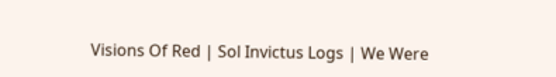Visions Of Red | Sol Invictus Logs | We Were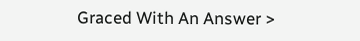Graced With An Answer >